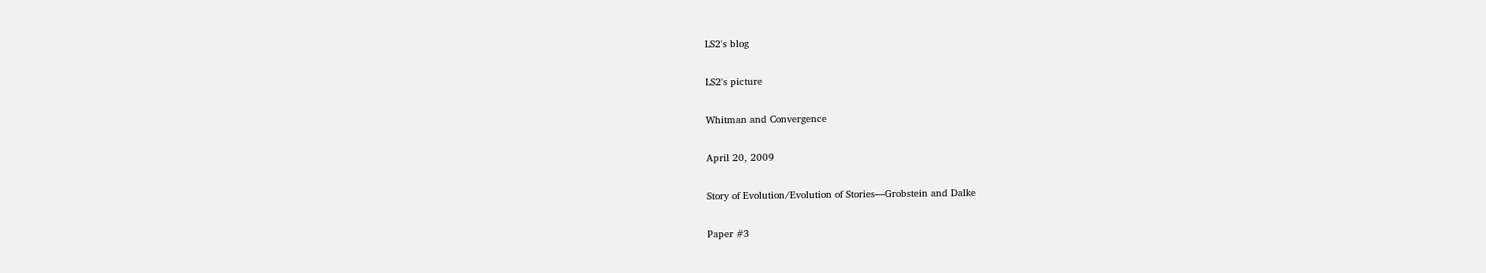LS2's blog

LS2's picture

Whitman and Convergence

April 20, 2009

Story of Evolution/Evolution of Stories—Grobstein and Dalke

Paper #3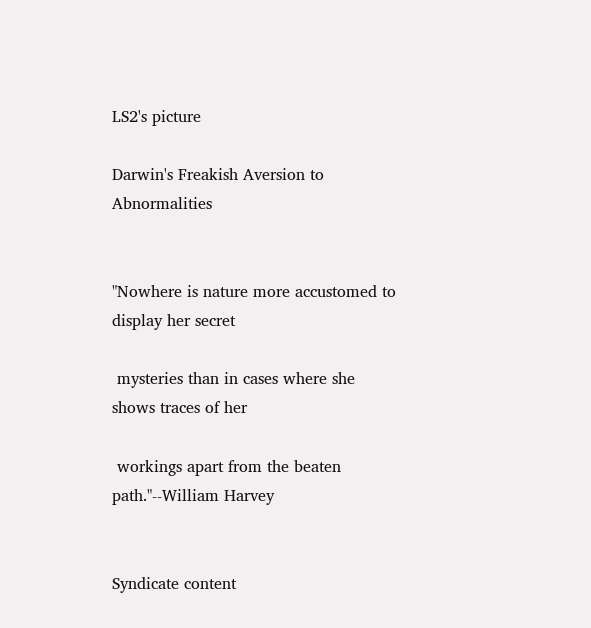LS2's picture

Darwin's Freakish Aversion to Abnormalities


"Nowhere is nature more accustomed to display her secret

 mysteries than in cases where she shows traces of her

 workings apart from the beaten path."--William Harvey


Syndicate content